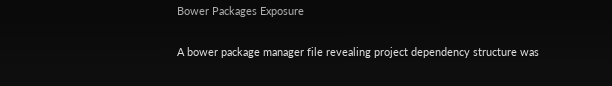Bower Packages Exposure

A bower package manager file revealing project dependency structure was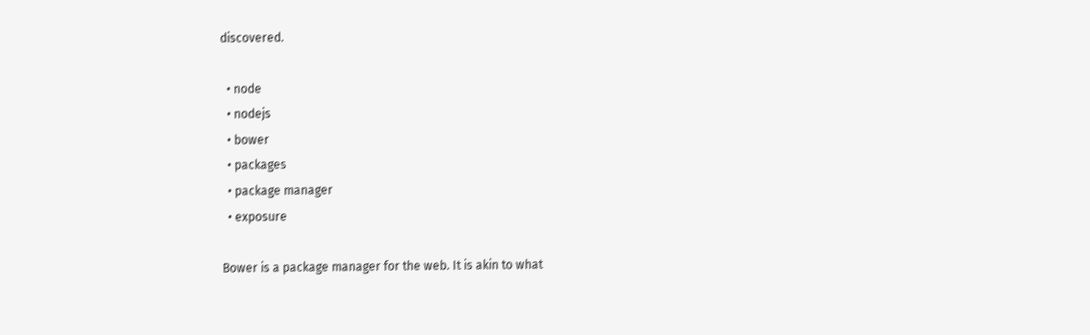discovered.

  • node
  • nodejs
  • bower
  • packages
  • package manager
  • exposure

Bower is a package manager for the web. It is akin to what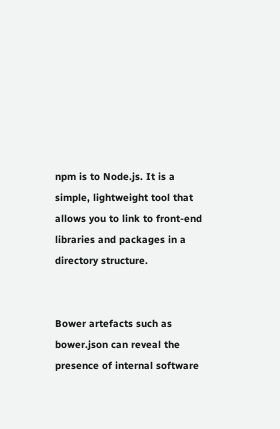npm is to Node.js. It is a simple, lightweight tool that allows you to link to front-end libraries and packages in a directory structure.


Bower artefacts such as bower.json can reveal the presence of internal software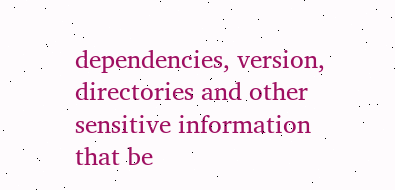dependencies, version, directories and other sensitive information that be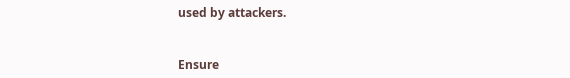used by attackers.


Ensure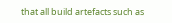that all build artefacts such as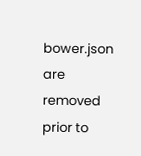bower.json are removed prior to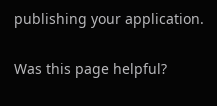publishing your application.

Was this page helpful?